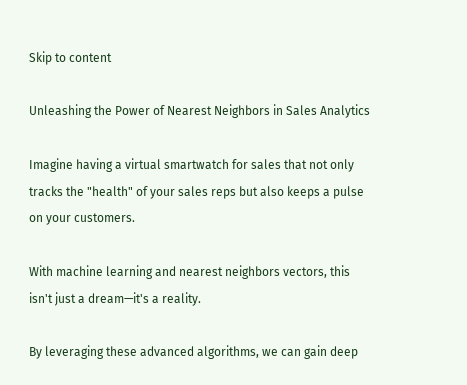Skip to content

Unleashing the Power of Nearest Neighbors in Sales Analytics

Imagine having a virtual smartwatch for sales that not only tracks the "health" of your sales reps but also keeps a pulse on your customers.

With machine learning and nearest neighbors vectors, this isn't just a dream—it's a reality.

By leveraging these advanced algorithms, we can gain deep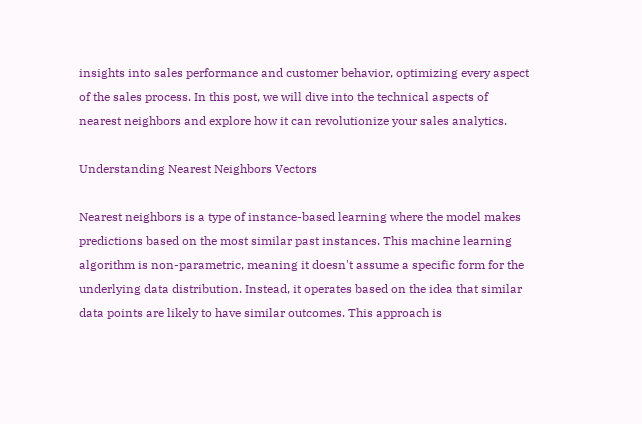insights into sales performance and customer behavior, optimizing every aspect of the sales process. In this post, we will dive into the technical aspects of nearest neighbors and explore how it can revolutionize your sales analytics.

Understanding Nearest Neighbors Vectors

Nearest neighbors is a type of instance-based learning where the model makes predictions based on the most similar past instances. This machine learning algorithm is non-parametric, meaning it doesn't assume a specific form for the underlying data distribution. Instead, it operates based on the idea that similar data points are likely to have similar outcomes. This approach is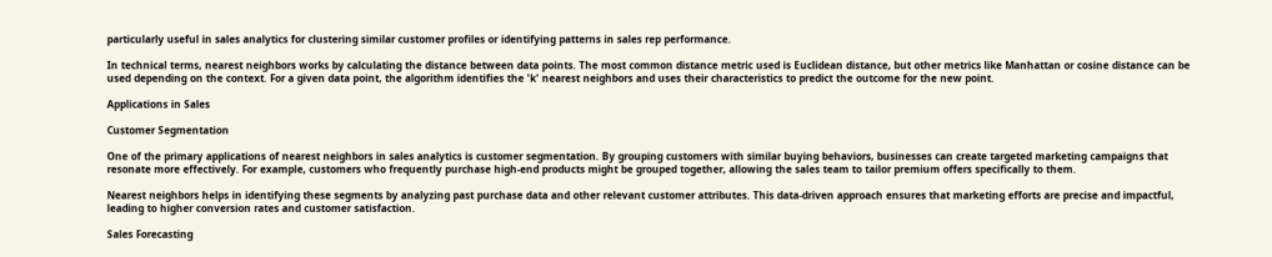particularly useful in sales analytics for clustering similar customer profiles or identifying patterns in sales rep performance.

In technical terms, nearest neighbors works by calculating the distance between data points. The most common distance metric used is Euclidean distance, but other metrics like Manhattan or cosine distance can be used depending on the context. For a given data point, the algorithm identifies the 'k' nearest neighbors and uses their characteristics to predict the outcome for the new point.

Applications in Sales

Customer Segmentation

One of the primary applications of nearest neighbors in sales analytics is customer segmentation. By grouping customers with similar buying behaviors, businesses can create targeted marketing campaigns that resonate more effectively. For example, customers who frequently purchase high-end products might be grouped together, allowing the sales team to tailor premium offers specifically to them.

Nearest neighbors helps in identifying these segments by analyzing past purchase data and other relevant customer attributes. This data-driven approach ensures that marketing efforts are precise and impactful, leading to higher conversion rates and customer satisfaction.

Sales Forecasting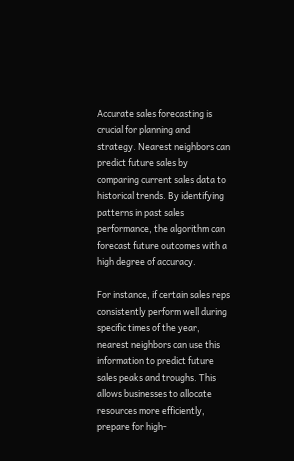Accurate sales forecasting is crucial for planning and strategy. Nearest neighbors can predict future sales by comparing current sales data to historical trends. By identifying patterns in past sales performance, the algorithm can forecast future outcomes with a high degree of accuracy.

For instance, if certain sales reps consistently perform well during specific times of the year, nearest neighbors can use this information to predict future sales peaks and troughs. This allows businesses to allocate resources more efficiently, prepare for high-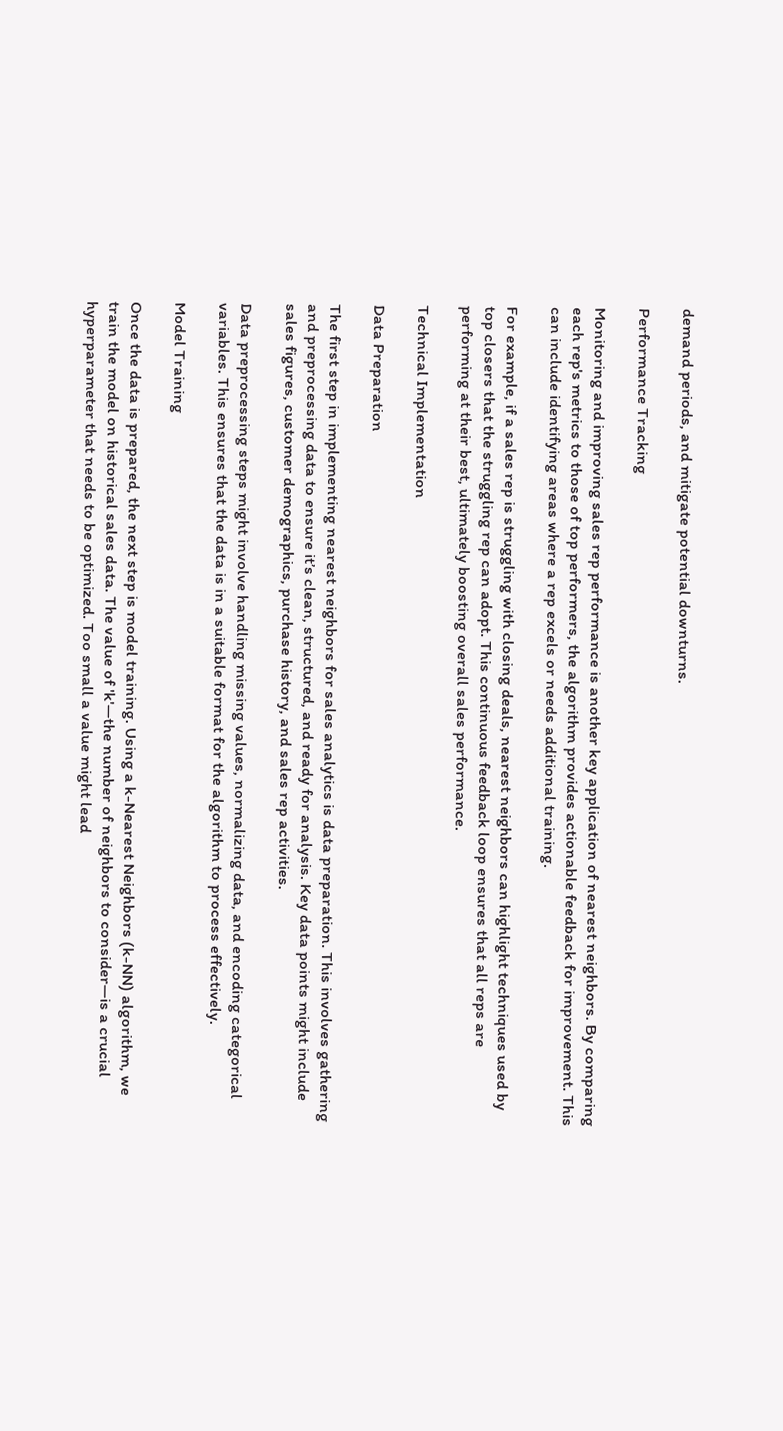demand periods, and mitigate potential downturns.

Performance Tracking

Monitoring and improving sales rep performance is another key application of nearest neighbors. By comparing each rep's metrics to those of top performers, the algorithm provides actionable feedback for improvement. This can include identifying areas where a rep excels or needs additional training.

For example, if a sales rep is struggling with closing deals, nearest neighbors can highlight techniques used by top closers that the struggling rep can adopt. This continuous feedback loop ensures that all reps are performing at their best, ultimately boosting overall sales performance.

Technical Implementation

Data Preparation

The first step in implementing nearest neighbors for sales analytics is data preparation. This involves gathering and preprocessing data to ensure it’s clean, structured, and ready for analysis. Key data points might include sales figures, customer demographics, purchase history, and sales rep activities.

Data preprocessing steps might involve handling missing values, normalizing data, and encoding categorical variables. This ensures that the data is in a suitable format for the algorithm to process effectively.

Model Training

Once the data is prepared, the next step is model training. Using a k-Nearest Neighbors (k-NN) algorithm, we train the model on historical sales data. The value of 'k'—the number of neighbors to consider—is a crucial hyperparameter that needs to be optimized. Too small a value might lead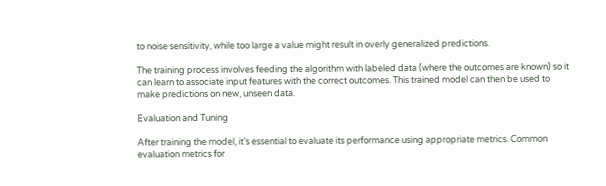to noise sensitivity, while too large a value might result in overly generalized predictions.

The training process involves feeding the algorithm with labeled data (where the outcomes are known) so it can learn to associate input features with the correct outcomes. This trained model can then be used to make predictions on new, unseen data.

Evaluation and Tuning

After training the model, it’s essential to evaluate its performance using appropriate metrics. Common evaluation metrics for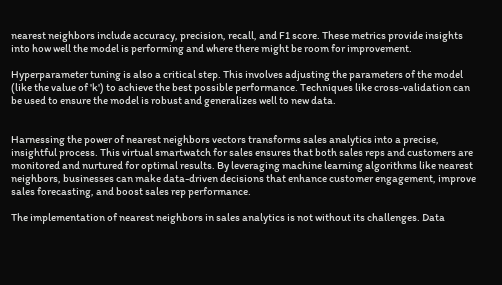nearest neighbors include accuracy, precision, recall, and F1 score. These metrics provide insights into how well the model is performing and where there might be room for improvement.

Hyperparameter tuning is also a critical step. This involves adjusting the parameters of the model (like the value of 'k') to achieve the best possible performance. Techniques like cross-validation can be used to ensure the model is robust and generalizes well to new data.


Harnessing the power of nearest neighbors vectors transforms sales analytics into a precise, insightful process. This virtual smartwatch for sales ensures that both sales reps and customers are monitored and nurtured for optimal results. By leveraging machine learning algorithms like nearest neighbors, businesses can make data-driven decisions that enhance customer engagement, improve sales forecasting, and boost sales rep performance.

The implementation of nearest neighbors in sales analytics is not without its challenges. Data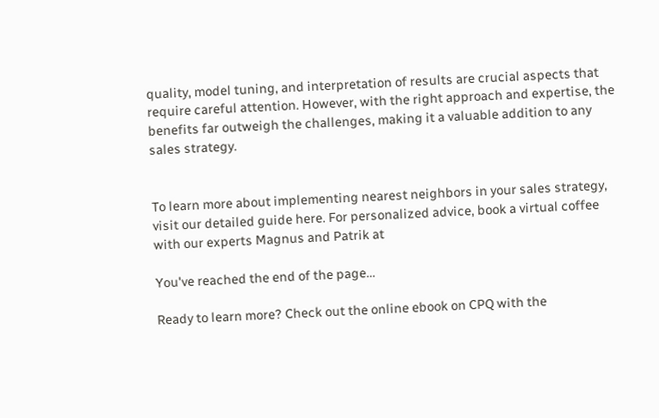quality, model tuning, and interpretation of results are crucial aspects that require careful attention. However, with the right approach and expertise, the benefits far outweigh the challenges, making it a valuable addition to any sales strategy.


To learn more about implementing nearest neighbors in your sales strategy, visit our detailed guide here. For personalized advice, book a virtual coffee with our experts Magnus and Patrik at

You've reached the end of the page...

Ready to learn more? Check out the online ebook on CPQ with the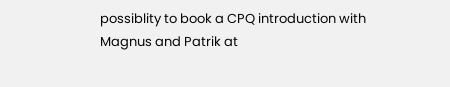possiblity to book a CPQ introduction with Magnus and Patrik at